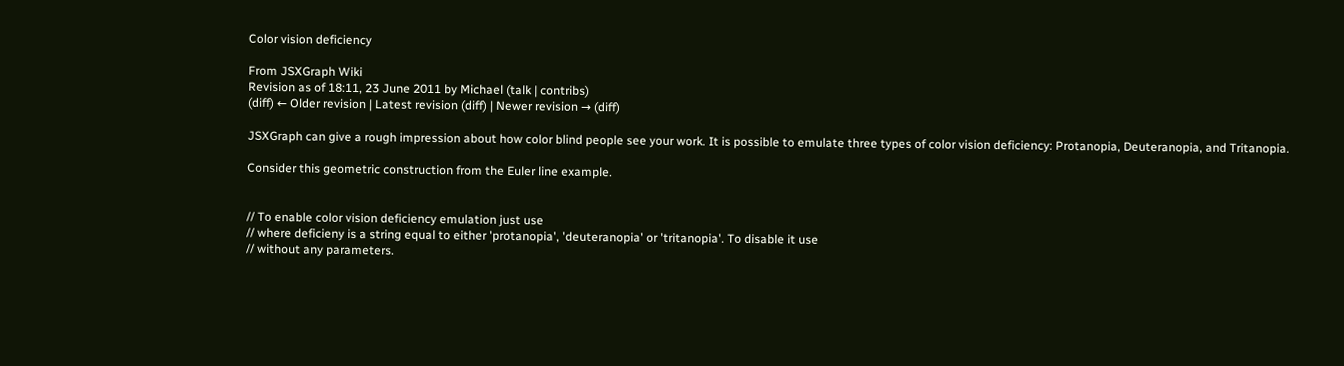Color vision deficiency

From JSXGraph Wiki
Revision as of 18:11, 23 June 2011 by Michael (talk | contribs)
(diff) ← Older revision | Latest revision (diff) | Newer revision → (diff)

JSXGraph can give a rough impression about how color blind people see your work. It is possible to emulate three types of color vision deficiency: Protanopia, Deuteranopia, and Tritanopia.

Consider this geometric construction from the Euler line example.


// To enable color vision deficiency emulation just use
// where deficieny is a string equal to either 'protanopia', 'deuteranopia' or 'tritanopia'. To disable it use
// without any parameters.